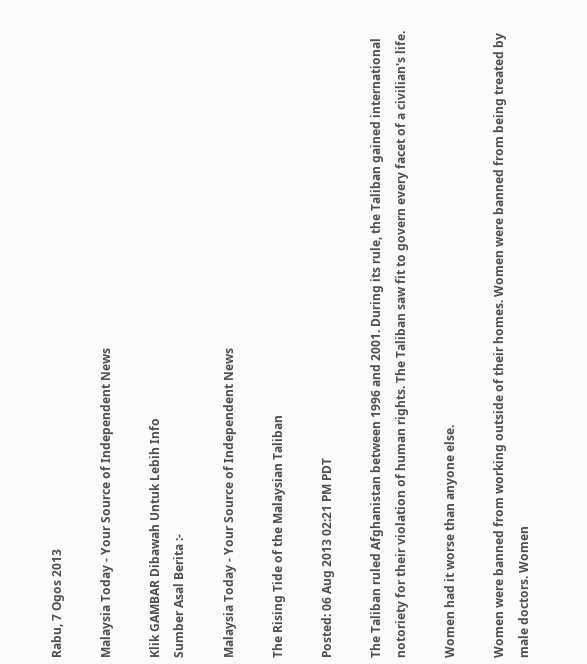Rabu, 7 Ogos 2013

Malaysia Today - Your Source of Independent News

Klik GAMBAR Dibawah Untuk Lebih Info
Sumber Asal Berita :-

Malaysia Today - Your Source of Independent News

The Rising Tide of the Malaysian Taliban

Posted: 06 Aug 2013 02:21 PM PDT

The Taliban ruled Afghanistan between 1996 and 2001. During its rule, the Taliban gained international notoriety for their violation of human rights. The Taliban saw fit to govern every facet of a civilian's life.

Women had it worse than anyone else.

Women were banned from working outside of their homes. Women were banned from being treated by male doctors. Women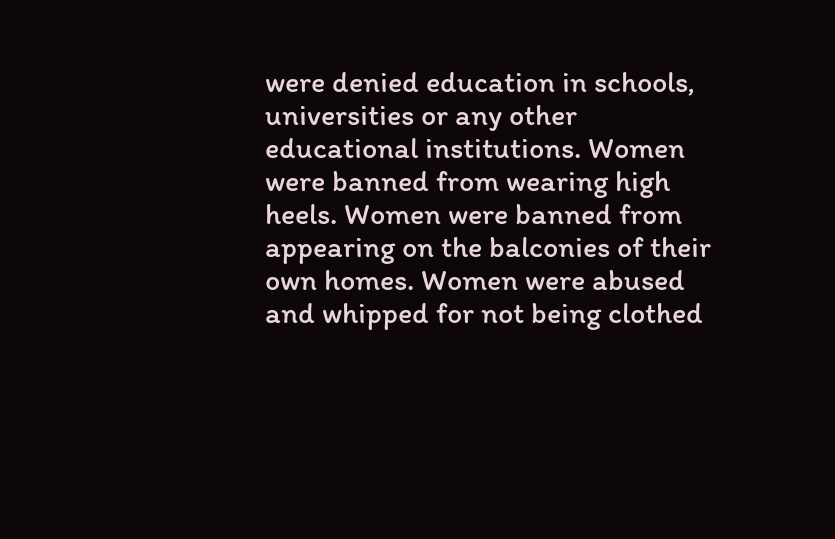were denied education in schools, universities or any other educational institutions. Women were banned from wearing high heels. Women were banned from appearing on the balconies of their own homes. Women were abused and whipped for not being clothed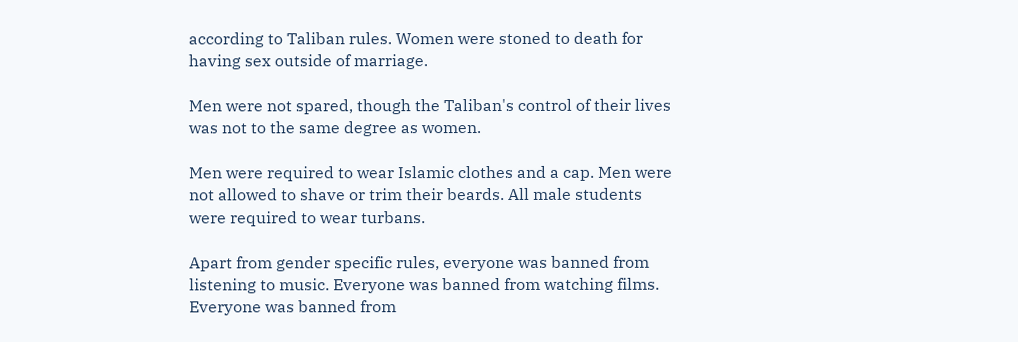according to Taliban rules. Women were stoned to death for having sex outside of marriage.

Men were not spared, though the Taliban's control of their lives was not to the same degree as women.

Men were required to wear Islamic clothes and a cap. Men were not allowed to shave or trim their beards. All male students were required to wear turbans.

Apart from gender specific rules, everyone was banned from listening to music. Everyone was banned from watching films. Everyone was banned from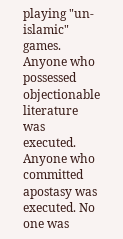playing "un-islamic" games. Anyone who possessed objectionable literature was executed. Anyone who committed apostasy was executed. No one was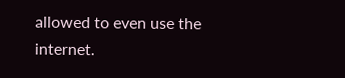allowed to even use the internet.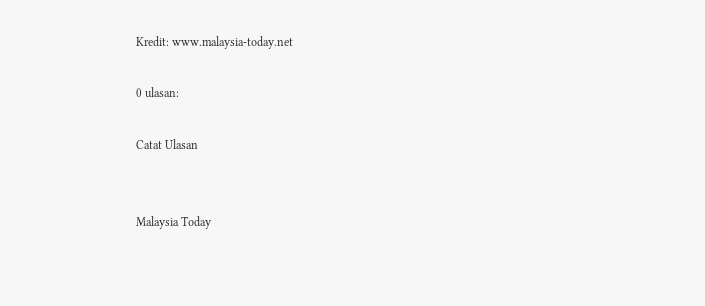Kredit: www.malaysia-today.net

0 ulasan:

Catat Ulasan


Malaysia Today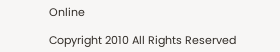Online

Copyright 2010 All Rights Reserved